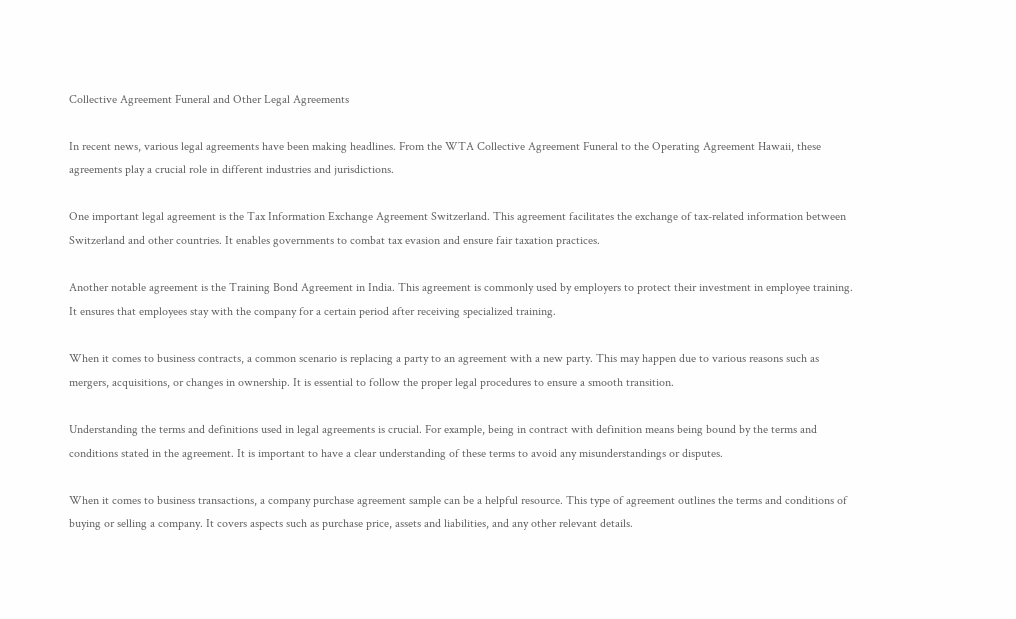Collective Agreement Funeral and Other Legal Agreements

In recent news, various legal agreements have been making headlines. From the WTA Collective Agreement Funeral to the Operating Agreement Hawaii, these agreements play a crucial role in different industries and jurisdictions.

One important legal agreement is the Tax Information Exchange Agreement Switzerland. This agreement facilitates the exchange of tax-related information between Switzerland and other countries. It enables governments to combat tax evasion and ensure fair taxation practices.

Another notable agreement is the Training Bond Agreement in India. This agreement is commonly used by employers to protect their investment in employee training. It ensures that employees stay with the company for a certain period after receiving specialized training.

When it comes to business contracts, a common scenario is replacing a party to an agreement with a new party. This may happen due to various reasons such as mergers, acquisitions, or changes in ownership. It is essential to follow the proper legal procedures to ensure a smooth transition.

Understanding the terms and definitions used in legal agreements is crucial. For example, being in contract with definition means being bound by the terms and conditions stated in the agreement. It is important to have a clear understanding of these terms to avoid any misunderstandings or disputes.

When it comes to business transactions, a company purchase agreement sample can be a helpful resource. This type of agreement outlines the terms and conditions of buying or selling a company. It covers aspects such as purchase price, assets and liabilities, and any other relevant details.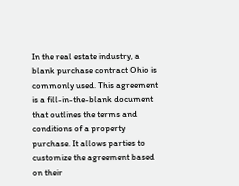In the real estate industry, a blank purchase contract Ohio is commonly used. This agreement is a fill-in-the-blank document that outlines the terms and conditions of a property purchase. It allows parties to customize the agreement based on their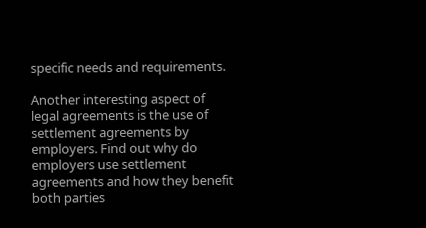specific needs and requirements.

Another interesting aspect of legal agreements is the use of settlement agreements by employers. Find out why do employers use settlement agreements and how they benefit both parties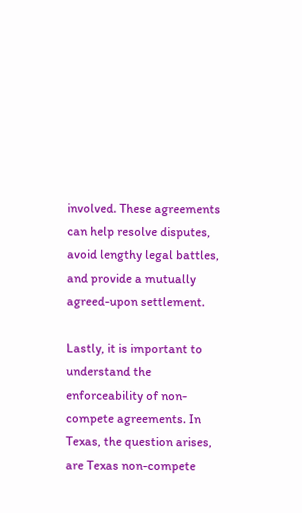involved. These agreements can help resolve disputes, avoid lengthy legal battles, and provide a mutually agreed-upon settlement.

Lastly, it is important to understand the enforceability of non-compete agreements. In Texas, the question arises, are Texas non-compete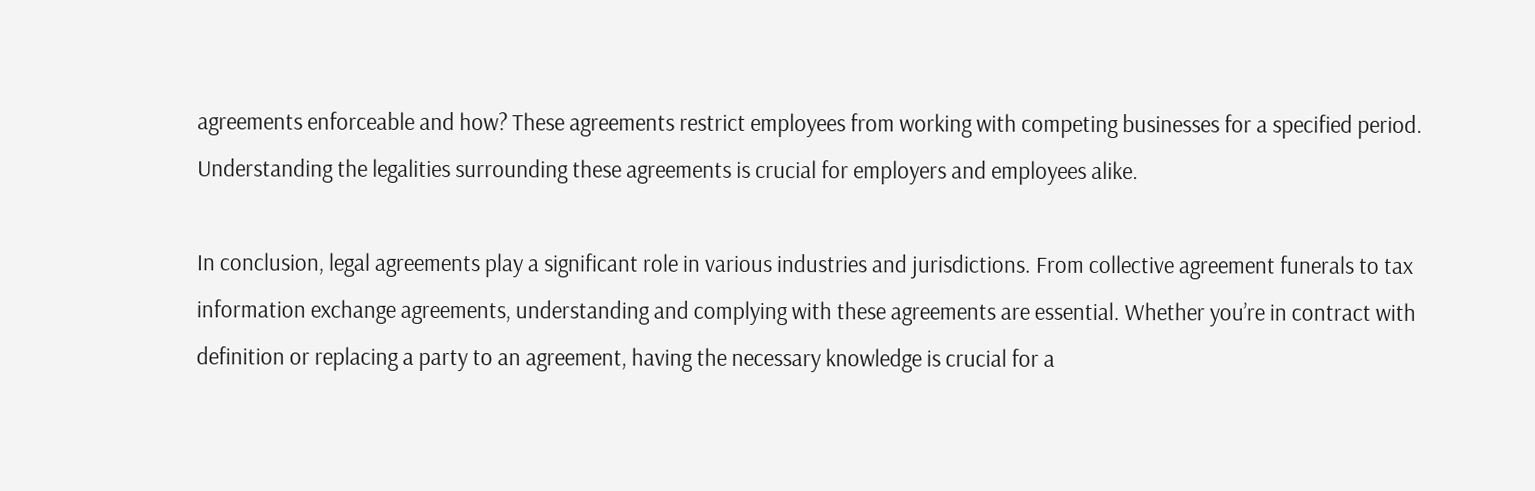agreements enforceable and how? These agreements restrict employees from working with competing businesses for a specified period. Understanding the legalities surrounding these agreements is crucial for employers and employees alike.

In conclusion, legal agreements play a significant role in various industries and jurisdictions. From collective agreement funerals to tax information exchange agreements, understanding and complying with these agreements are essential. Whether you’re in contract with definition or replacing a party to an agreement, having the necessary knowledge is crucial for a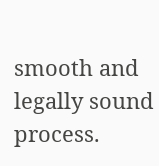smooth and legally sound process.